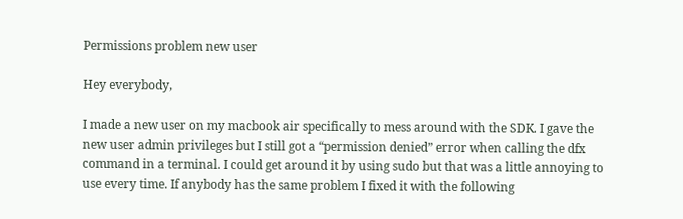Permissions problem new user

Hey everybody,

I made a new user on my macbook air specifically to mess around with the SDK. I gave the new user admin privileges but I still got a “permission denied” error when calling the dfx command in a terminal. I could get around it by using sudo but that was a little annoying to use every time. If anybody has the same problem I fixed it with the following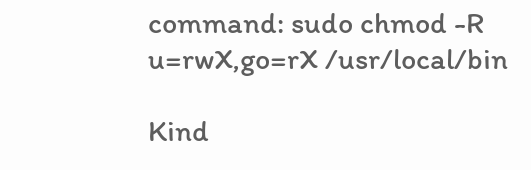command: sudo chmod -R u=rwX,go=rX /usr/local/bin

Kind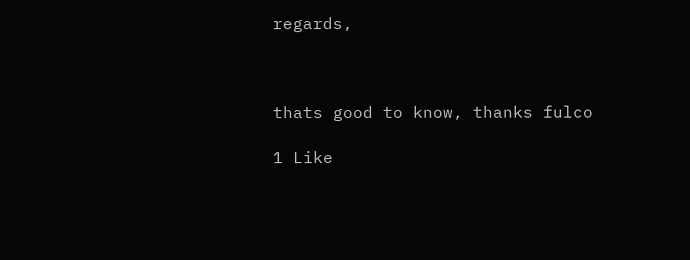regards,



thats good to know, thanks fulco

1 Like